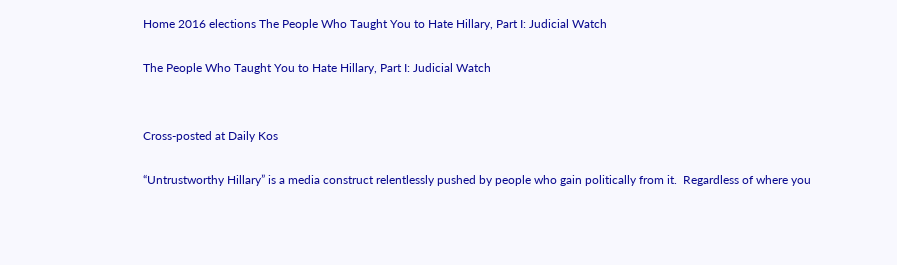Home 2016 elections The People Who Taught You to Hate Hillary, Part I: Judicial Watch

The People Who Taught You to Hate Hillary, Part I: Judicial Watch


Cross-posted at Daily Kos

“Untrustworthy Hillary” is a media construct relentlessly pushed by people who gain politically from it.  Regardless of where you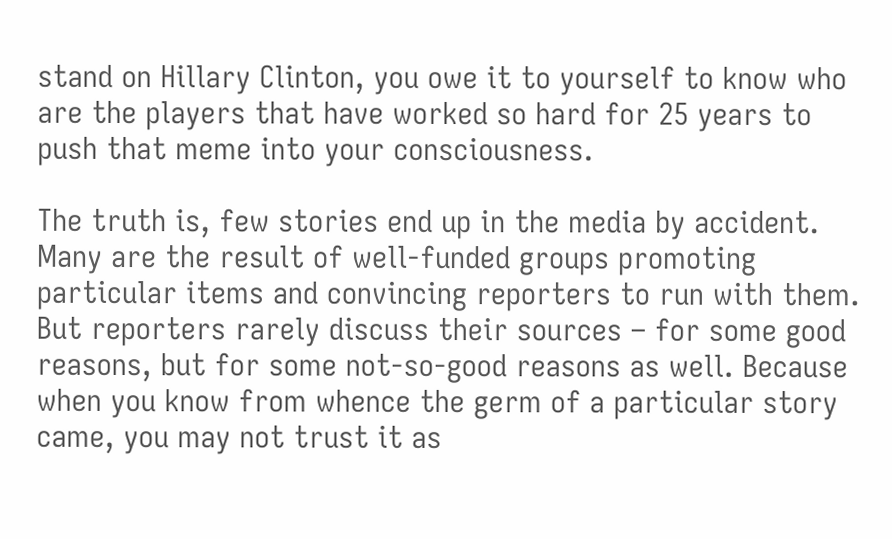stand on Hillary Clinton, you owe it to yourself to know who are the players that have worked so hard for 25 years to push that meme into your consciousness.

The truth is, few stories end up in the media by accident.  Many are the result of well-funded groups promoting particular items and convincing reporters to run with them. But reporters rarely discuss their sources – for some good reasons, but for some not-so-good reasons as well. Because when you know from whence the germ of a particular story came, you may not trust it as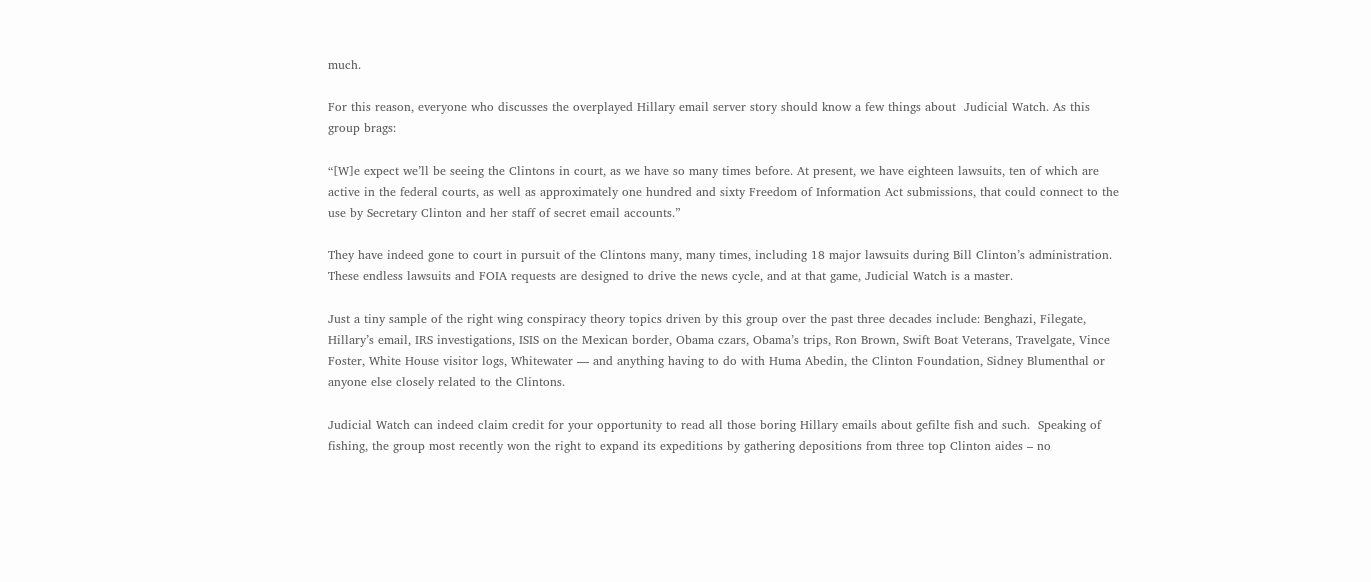much.

For this reason, everyone who discusses the overplayed Hillary email server story should know a few things about  Judicial Watch. As this group brags:

“[W]e expect we’ll be seeing the Clintons in court, as we have so many times before. At present, we have eighteen lawsuits, ten of which are active in the federal courts, as well as approximately one hundred and sixty Freedom of Information Act submissions, that could connect to the use by Secretary Clinton and her staff of secret email accounts.”

They have indeed gone to court in pursuit of the Clintons many, many times, including 18 major lawsuits during Bill Clinton’s administration.  These endless lawsuits and FOIA requests are designed to drive the news cycle, and at that game, Judicial Watch is a master.

Just a tiny sample of the right wing conspiracy theory topics driven by this group over the past three decades include: Benghazi, Filegate, Hillary’s email, IRS investigations, ISIS on the Mexican border, Obama czars, Obama’s trips, Ron Brown, Swift Boat Veterans, Travelgate, Vince Foster, White House visitor logs, Whitewater — and anything having to do with Huma Abedin, the Clinton Foundation, Sidney Blumenthal or anyone else closely related to the Clintons.

Judicial Watch can indeed claim credit for your opportunity to read all those boring Hillary emails about gefilte fish and such.  Speaking of fishing, the group most recently won the right to expand its expeditions by gathering depositions from three top Clinton aides – no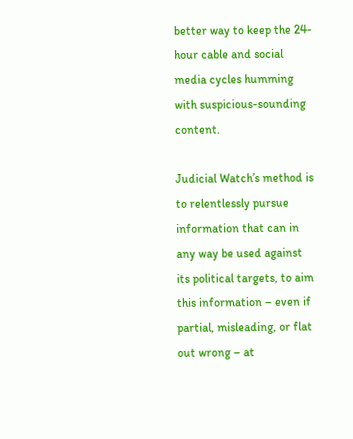better way to keep the 24-hour cable and social media cycles humming with suspicious-sounding content.

Judicial Watch’s method is to relentlessly pursue information that can in any way be used against its political targets, to aim this information – even if partial, misleading, or flat out wrong – at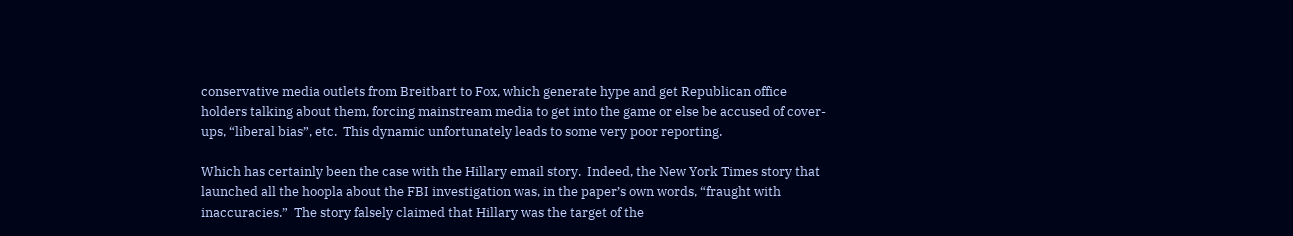conservative media outlets from Breitbart to Fox, which generate hype and get Republican office holders talking about them, forcing mainstream media to get into the game or else be accused of cover-ups, “liberal bias”, etc.  This dynamic unfortunately leads to some very poor reporting.

Which has certainly been the case with the Hillary email story.  Indeed, the New York Times story that launched all the hoopla about the FBI investigation was, in the paper’s own words, “fraught with inaccuracies.”  The story falsely claimed that Hillary was the target of the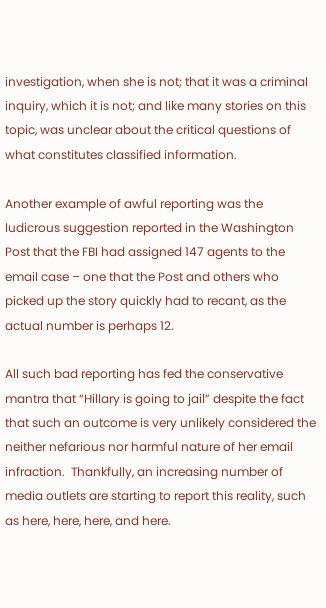investigation, when she is not; that it was a criminal inquiry, which it is not; and like many stories on this topic, was unclear about the critical questions of what constitutes classified information.

Another example of awful reporting was the ludicrous suggestion reported in the Washington Post that the FBI had assigned 147 agents to the email case – one that the Post and others who picked up the story quickly had to recant, as the actual number is perhaps 12.

All such bad reporting has fed the conservative mantra that “Hillary is going to jail” despite the fact that such an outcome is very unlikely considered the neither nefarious nor harmful nature of her email infraction.  Thankfully, an increasing number of media outlets are starting to report this reality, such as here, here, here, and here.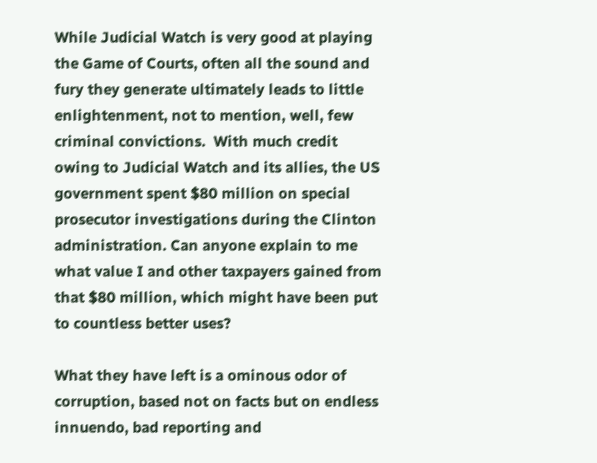While Judicial Watch is very good at playing the Game of Courts, often all the sound and fury they generate ultimately leads to little enlightenment, not to mention, well, few criminal convictions.  With much credit owing to Judicial Watch and its allies, the US government spent $80 million on special prosecutor investigations during the Clinton administration. Can anyone explain to me what value I and other taxpayers gained from that $80 million, which might have been put to countless better uses?

What they have left is a ominous odor of corruption, based not on facts but on endless innuendo, bad reporting and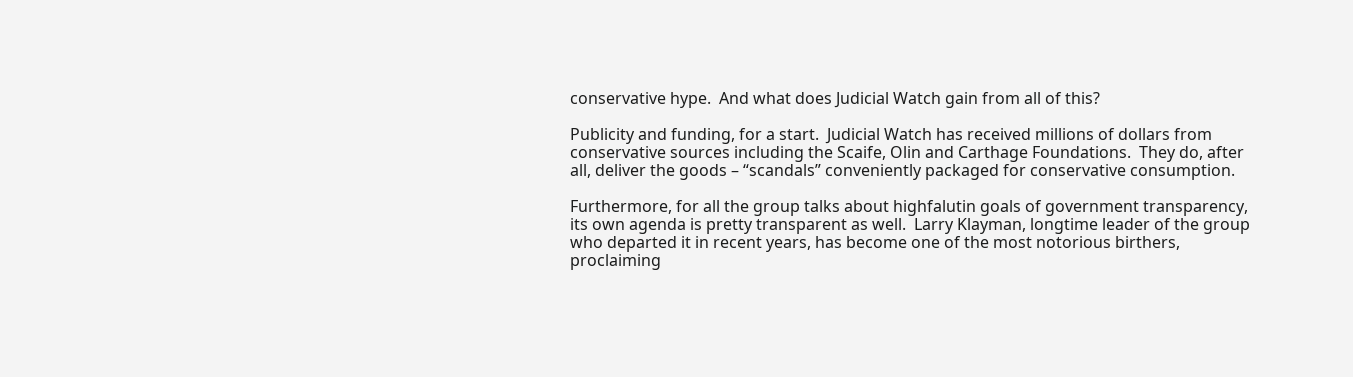conservative hype.  And what does Judicial Watch gain from all of this?

Publicity and funding, for a start.  Judicial Watch has received millions of dollars from conservative sources including the Scaife, Olin and Carthage Foundations.  They do, after all, deliver the goods – “scandals” conveniently packaged for conservative consumption.

Furthermore, for all the group talks about highfalutin goals of government transparency, its own agenda is pretty transparent as well.  Larry Klayman, longtime leader of the group who departed it in recent years, has become one of the most notorious birthers, proclaiming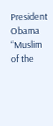President Obama “Muslim of the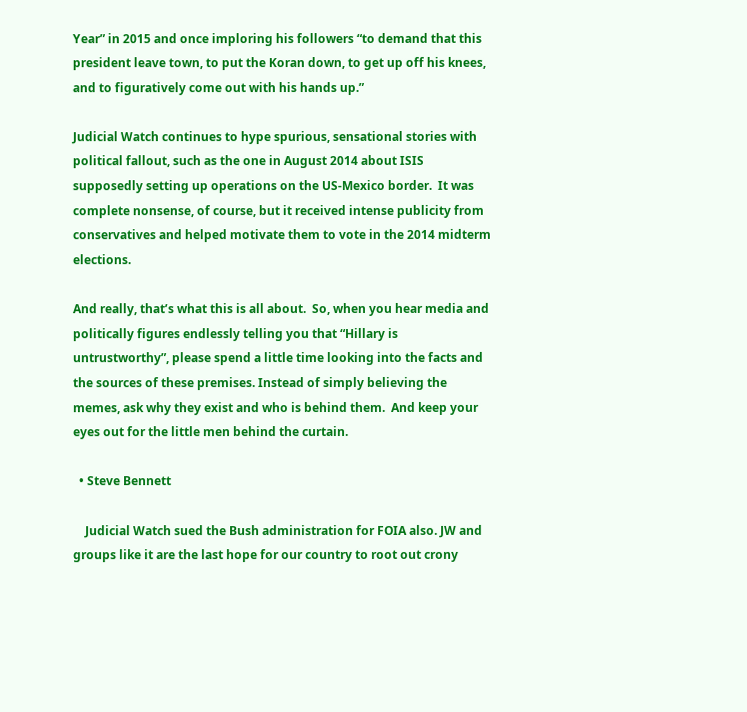Year” in 2015 and once imploring his followers “to demand that this president leave town, to put the Koran down, to get up off his knees, and to figuratively come out with his hands up.”

Judicial Watch continues to hype spurious, sensational stories with political fallout, such as the one in August 2014 about ISIS supposedly setting up operations on the US-Mexico border.  It was complete nonsense, of course, but it received intense publicity from conservatives and helped motivate them to vote in the 2014 midterm elections.

And really, that’s what this is all about.  So, when you hear media and politically figures endlessly telling you that “Hillary is untrustworthy”, please spend a little time looking into the facts and the sources of these premises. Instead of simply believing the memes, ask why they exist and who is behind them.  And keep your eyes out for the little men behind the curtain.

  • Steve Bennett

    Judicial Watch sued the Bush administration for FOIA also. JW and groups like it are the last hope for our country to root out crony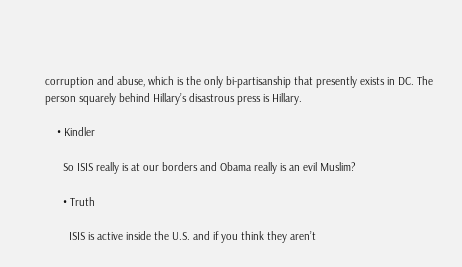corruption and abuse, which is the only bi-partisanship that presently exists in DC. The person squarely behind Hillary’s disastrous press is Hillary.

    • Kindler

      So ISIS really is at our borders and Obama really is an evil Muslim?

      • Truth

        ISIS is active inside the U.S. and if you think they aren’t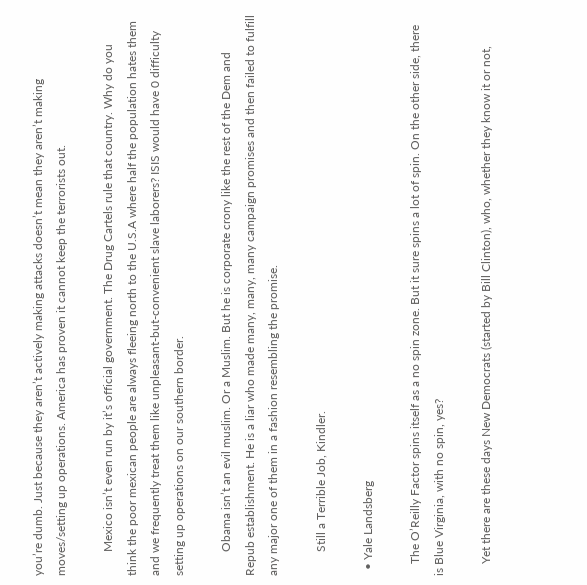you’re dumb. Just because they aren’t actively making attacks doesn’t mean they aren’t making moves/setting up operations. America has proven it cannot keep the terrorists out.

        Mexico isn’t even run by it’s official government. The Drug Cartels rule that country. Why do you think the poor mexican people are always fleeing north to the U.S.A where half the population hates them and we frequently treat them like unpleasant-but-convenient slave laborers? ISIS would have 0 difficulty setting up operations on our southern border.

        Obama isn’t an evil muslim. Or a Muslim. But he is corporate crony like the rest of the Dem and Repub establishment. He is a liar who made many, many, many campaign promises and then failed to fulfill any major one of them in a fashion resembling the promise.

        Still a Terrible Job, Kindler.

  • Yale Landsberg

    The O’Reilly Factor spins itself as a no spin zone. But it sure spins a lot of spin. On the other side, there is Blue Virginia, with no spin, yes?

    Yet there are these days New Democrats (started by Bill Clinton), who, whether they know it or not,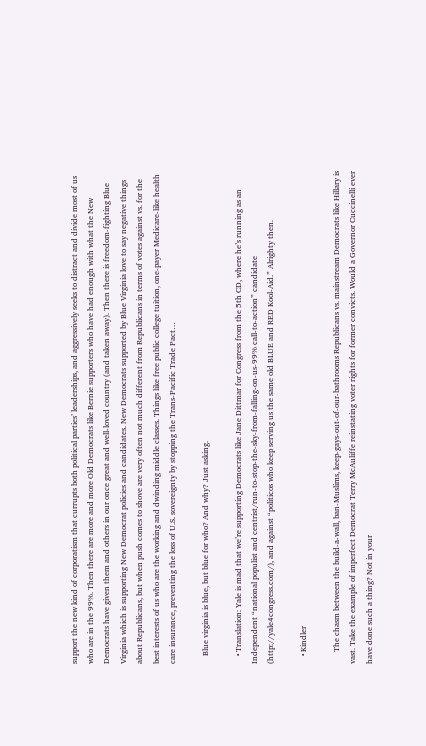support the new kind of corporatism that currupts both political parties’ leaderships, and aggressively seeks to distract and divide most of us who are in the 99%. Then there are more and more Old Democrats like Bernie supporters who have had enough with what the New Democrats have given them and others in our once great and well-loved country (and taken away). Then there is freedom-fighting Blue Virginia which is supporting New Democrat policies and candidates. New Democrats supported by Blue Virginia love to say negative things about Republicans, but when push comes to shove are very often not much different from Republicans in terms of votes against vs. for the best interests of us who are the working and dwinding middle classes. Things like free public college tuition, one-payer Medicare-like health care insurance, preventing the loss of U.S. sovereignty by stopping the Trans-Pacific Trade Pact…

    Blue virginia is blue, but blue for who? And why? Just asking.

    • Translation: Yale is mad that we’re supporting Democrats like Jane Dittmar for Congress from the 5th CD, where he’s running as an Independent “national populist and centrist/run-to-stop-the-sky-from-falling-on-us-99% call-to-action” candidate (http://yale4congress.com/), and against “politicos who keep serving us the same old BLUE and RED Kool-Aid.” Alrighty then.

    • Kindler

      The chasm between the build-a-wall, ban-Muslims, keep-gays-out-of-our-bathrooms Republicans vs. mainstream Democrats like Hillary is vast. Take the example of imperfect Democrat Terry McAuliffe reinstating voter rights for former convicts. Would a Governor Cuccinelli ever have done such a thing? Not in your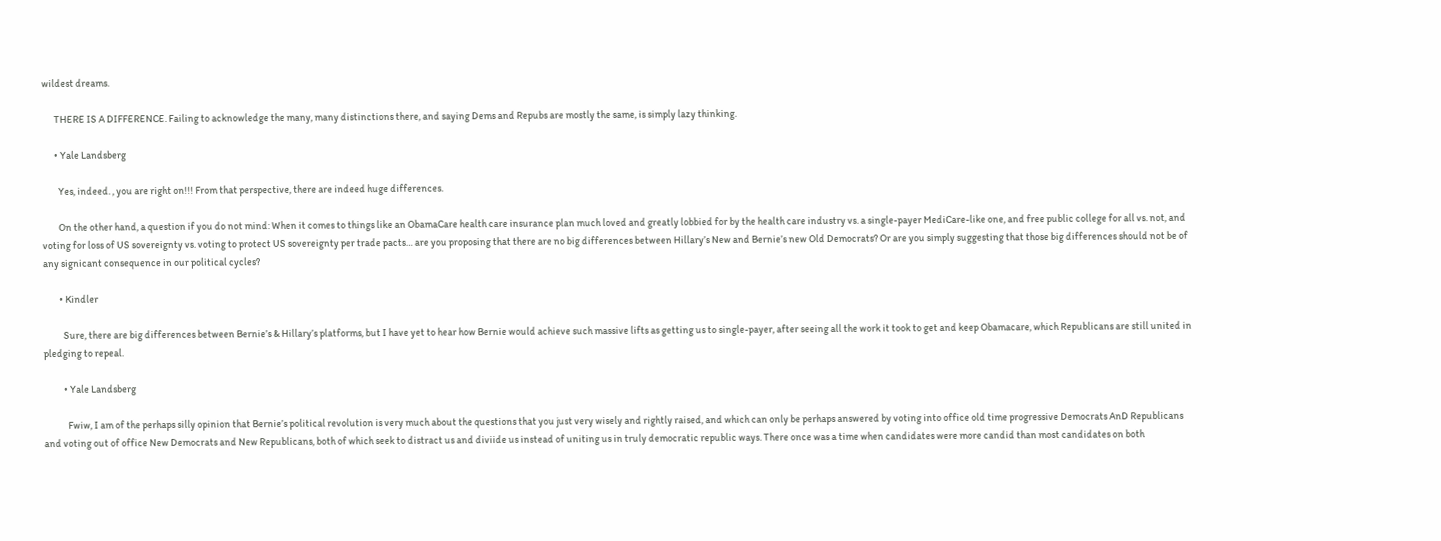wildest dreams.

      THERE IS A DIFFERENCE. Failing to acknowledge the many, many distinctions there, and saying Dems and Repubs are mostly the same, is simply lazy thinking.

      • Yale Landsberg

        Yes, indeed. , you are right on!!! From that perspective, there are indeed huge differences.

        On the other hand, a question if you do not mind: When it comes to things like an ObamaCare health care insurance plan much loved and greatly lobbied for by the health care industry vs. a single-payer MediCare-like one, and free public college for all vs. not, and voting for loss of US sovereignty vs. voting to protect US sovereignty per trade pacts… are you proposing that there are no big differences between Hillary’s New and Bernie’s new Old Democrats? Or are you simply suggesting that those big differences should not be of any signicant consequence in our political cycles?

        • Kindler

          Sure, there are big differences between Bernie’s & Hillary’s platforms, but I have yet to hear how Bernie would achieve such massive lifts as getting us to single-payer, after seeing all the work it took to get and keep Obamacare, which Republicans are still united in pledging to repeal.

          • Yale Landsberg

            Fwiw, I am of the perhaps silly opinion that Bernie’s political revolution is very much about the questions that you just very wisely and rightly raised, and which can only be perhaps answered by voting into office old time progressive Democrats AnD Republicans and voting out of office New Democrats and New Republicans, both of which seek to distract us and diviide us instead of uniting us in truly democratic republic ways. There once was a time when candidates were more candid than most candidates on both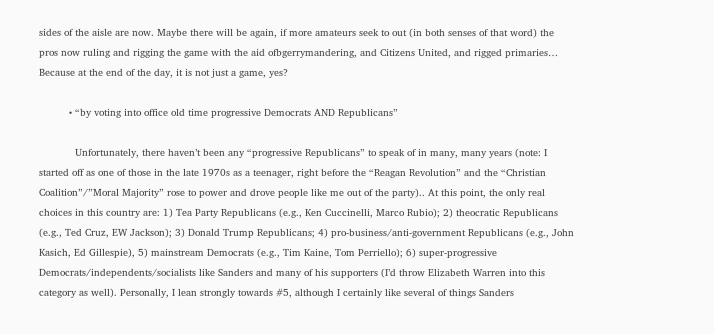sides of the aisle are now. Maybe there will be again, if more amateurs seek to out (in both senses of that word) the pros now ruling and rigging the game with the aid ofbgerrymandering, and Citizens United, and rigged primaries… Because at the end of the day, it is not just a game, yes?

          • “by voting into office old time progressive Democrats AND Republicans”

            Unfortunately, there haven’t been any “progressive Republicans” to speak of in many, many years (note: I started off as one of those in the late 1970s as a teenager, right before the “Reagan Revolution” and the “Christian Coalition”/”Moral Majority” rose to power and drove people like me out of the party).. At this point, the only real choices in this country are: 1) Tea Party Republicans (e.g., Ken Cuccinelli, Marco Rubio); 2) theocratic Republicans (e.g., Ted Cruz, EW Jackson); 3) Donald Trump Republicans; 4) pro-business/anti-government Republicans (e.g., John Kasich, Ed Gillespie), 5) mainstream Democrats (e.g., Tim Kaine, Tom Perriello); 6) super-progressive Democrats/independents/socialists like Sanders and many of his supporters (I’d throw Elizabeth Warren into this category as well). Personally, I lean strongly towards #5, although I certainly like several of things Sanders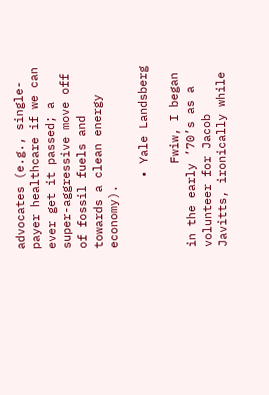advocates (e.g., single-payer healthcare if we can ever get it passed; a super-aggressive move off of fossil fuels and towards a clean energy economy).

          • Yale Landsberg

            Fwiw, I began in the early ’70’s as a volunteer for Jacob Javitts, ironically while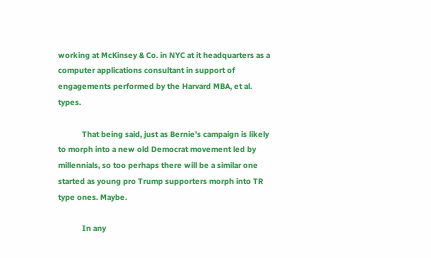working at McKinsey & Co. in NYC at it headquarters as a computer applications consultant in support of engagements performed by the Harvard MBA, et al. types.

            That being said, just as Bernie’s campaign is likely to morph into a new old Democrat movement led by millennials, so too perhaps there will be a similar one started as young pro Trump supporters morph into TR type ones. Maybe.

            In any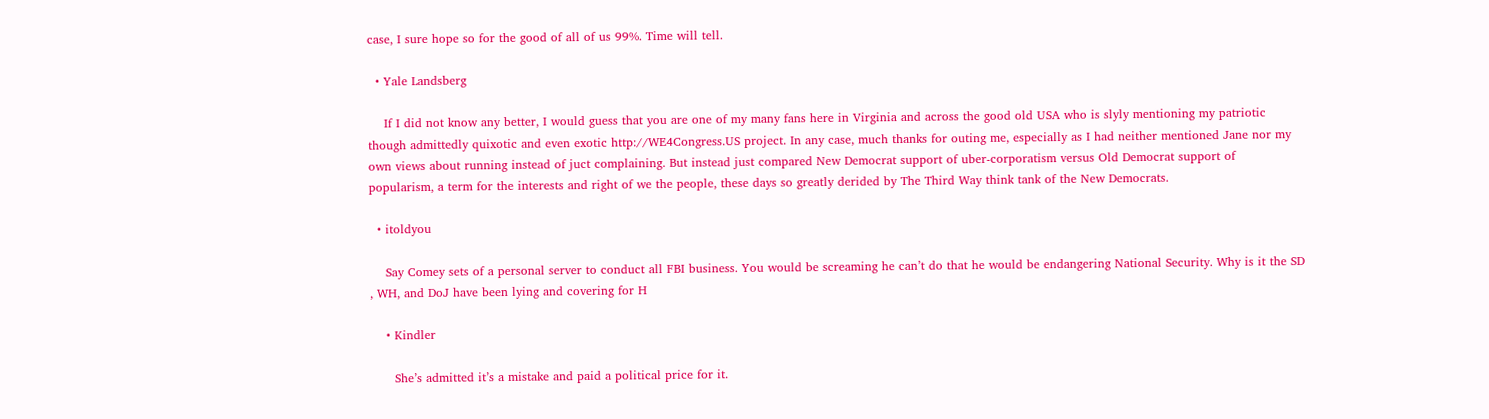case, I sure hope so for the good of all of us 99%. Time will tell.

  • Yale Landsberg

    If I did not know any better, I would guess that you are one of my many fans here in Virginia and across the good old USA who is slyly mentioning my patriotic though admittedly quixotic and even exotic http://WE4Congress.US project. In any case, much thanks for outing me, especially as I had neither mentioned Jane nor my own views about running instead of juct complaining. But instead just compared New Democrat support of uber-corporatism versus Old Democrat support of popularism, a term for the interests and right of we the people, these days so greatly derided by The Third Way think tank of the New Democrats.

  • itoldyou

    Say Comey sets of a personal server to conduct all FBI business. You would be screaming he can’t do that he would be endangering National Security. Why is it the SD , WH, and DoJ have been lying and covering for H

    • Kindler

      She’s admitted it’s a mistake and paid a political price for it.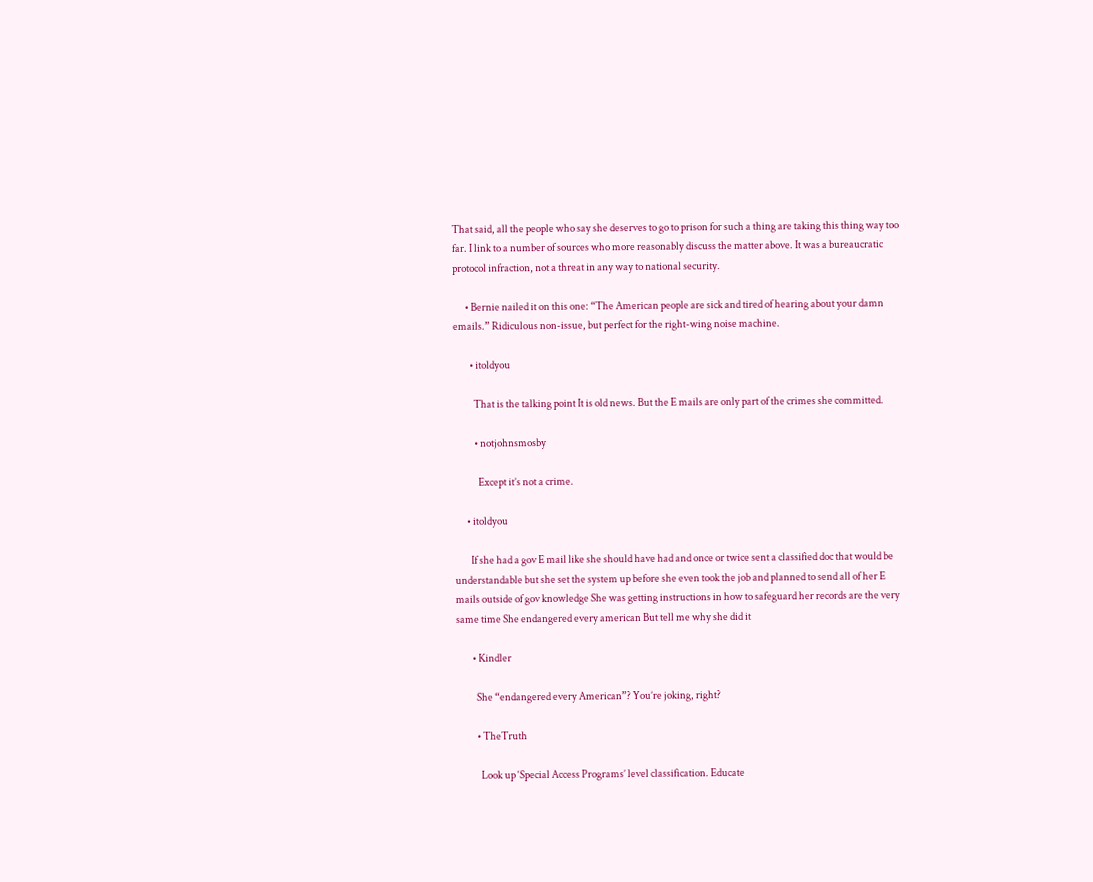That said, all the people who say she deserves to go to prison for such a thing are taking this thing way too far. I link to a number of sources who more reasonably discuss the matter above. It was a bureaucratic protocol infraction, not a threat in any way to national security.

      • Bernie nailed it on this one: “The American people are sick and tired of hearing about your damn emails.” Ridiculous non-issue, but perfect for the right-wing noise machine.

        • itoldyou

          That is the talking point It is old news. But the E mails are only part of the crimes she committed.

          • notjohnsmosby

            Except it’s not a crime.

      • itoldyou

        If she had a gov E mail like she should have had and once or twice sent a classified doc that would be understandable but she set the system up before she even took the job and planned to send all of her E mails outside of gov knowledge She was getting instructions in how to safeguard her records are the very same time She endangered every american But tell me why she did it

        • Kindler

          She “endangered every American”? You’re joking, right?

          • TheTruth

            Look up ‘Special Access Programs’ level classification. Educate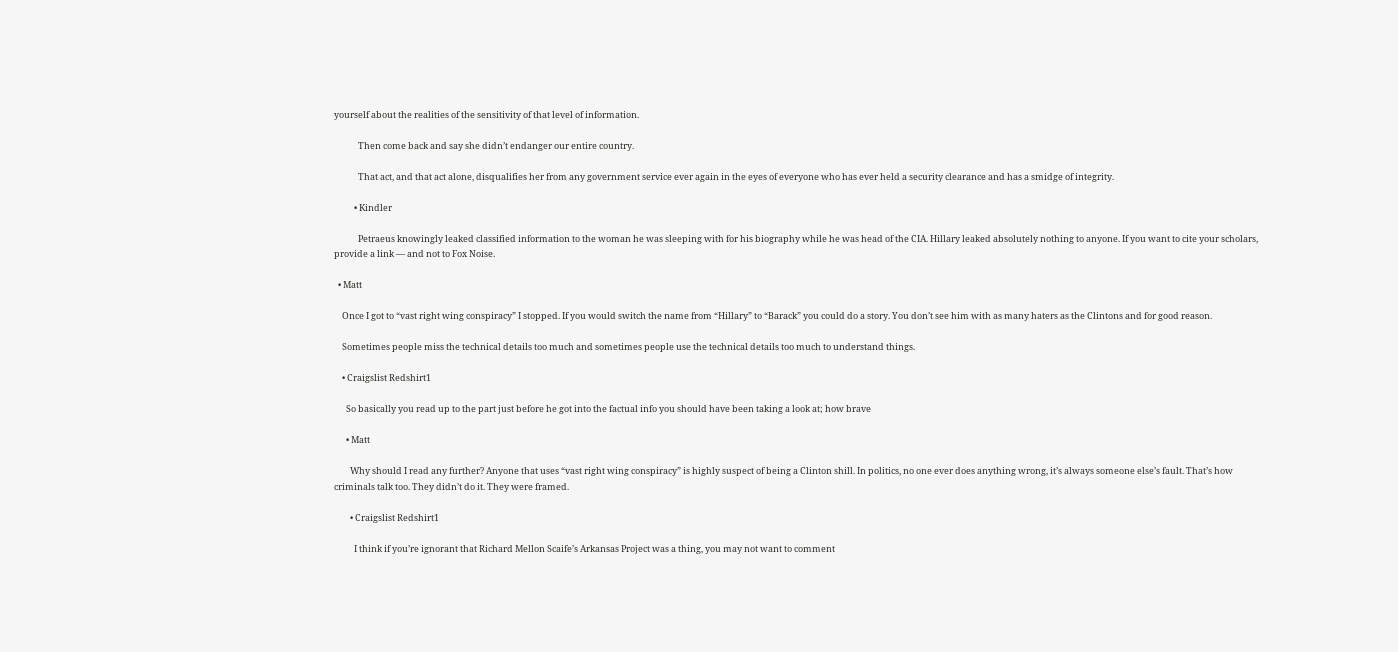yourself about the realities of the sensitivity of that level of information.

            Then come back and say she didn’t endanger our entire country.

            That act, and that act alone, disqualifies her from any government service ever again in the eyes of everyone who has ever held a security clearance and has a smidge of integrity.

          • Kindler

            Petraeus knowingly leaked classified information to the woman he was sleeping with for his biography while he was head of the CIA. Hillary leaked absolutely nothing to anyone. If you want to cite your scholars, provide a link — and not to Fox Noise.

  • Matt

    Once I got to “vast right wing conspiracy” I stopped. If you would switch the name from “Hillary” to “Barack” you could do a story. You don’t see him with as many haters as the Clintons and for good reason.

    Sometimes people miss the technical details too much and sometimes people use the technical details too much to understand things.

    • Craigslist Redshirt1

      So basically you read up to the part just before he got into the factual info you should have been taking a look at; how brave

      • Matt

        Why should I read any further? Anyone that uses “vast right wing conspiracy” is highly suspect of being a Clinton shill. In politics, no one ever does anything wrong, it’s always someone else’s fault. That’s how criminals talk too. They didn’t do it. They were framed.

        • Craigslist Redshirt1

          I think if you’re ignorant that Richard Mellon Scaife’s Arkansas Project was a thing, you may not want to comment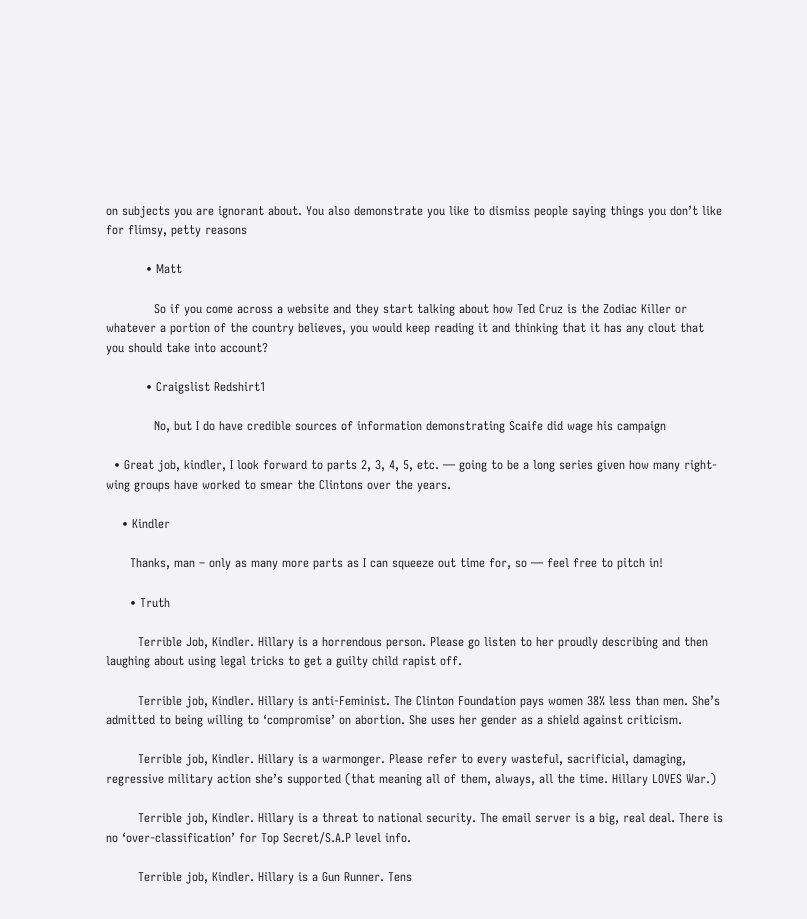on subjects you are ignorant about. You also demonstrate you like to dismiss people saying things you don’t like for flimsy, petty reasons

          • Matt

            So if you come across a website and they start talking about how Ted Cruz is the Zodiac Killer or whatever a portion of the country believes, you would keep reading it and thinking that it has any clout that you should take into account?

          • Craigslist Redshirt1

            No, but I do have credible sources of information demonstrating Scaife did wage his campaign

  • Great job, kindler, I look forward to parts 2, 3, 4, 5, etc. — going to be a long series given how many right-wing groups have worked to smear the Clintons over the years.

    • Kindler

      Thanks, man – only as many more parts as I can squeeze out time for, so — feel free to pitch in!

      • Truth

        Terrible Job, Kindler. Hillary is a horrendous person. Please go listen to her proudly describing and then laughing about using legal tricks to get a guilty child rapist off.

        Terrible job, Kindler. Hillary is anti-Feminist. The Clinton Foundation pays women 38% less than men. She’s admitted to being willing to ‘compromise’ on abortion. She uses her gender as a shield against criticism.

        Terrible job, Kindler. Hillary is a warmonger. Please refer to every wasteful, sacrificial, damaging, regressive military action she’s supported (that meaning all of them, always, all the time. Hillary LOVES War.)

        Terrible job, Kindler. Hillary is a threat to national security. The email server is a big, real deal. There is no ‘over-classification’ for Top Secret/S.A.P level info.

        Terrible job, Kindler. Hillary is a Gun Runner. Tens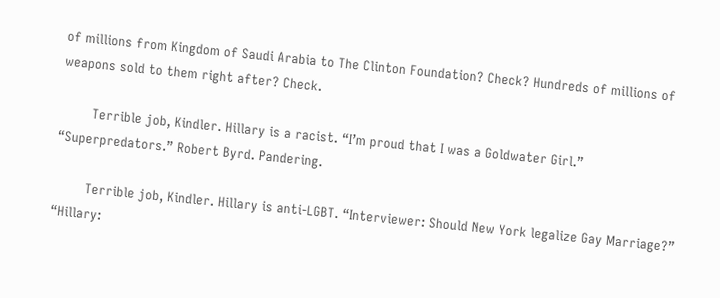of millions from Kingdom of Saudi Arabia to The Clinton Foundation? Check? Hundreds of millions of weapons sold to them right after? Check.

        Terrible job, Kindler. Hillary is a racist. “I’m proud that I was a Goldwater Girl.” “Superpredators.” Robert Byrd. Pandering.

        Terrible job, Kindler. Hillary is anti-LGBT. “Interviewer: Should New York legalize Gay Marriage?” “Hillary: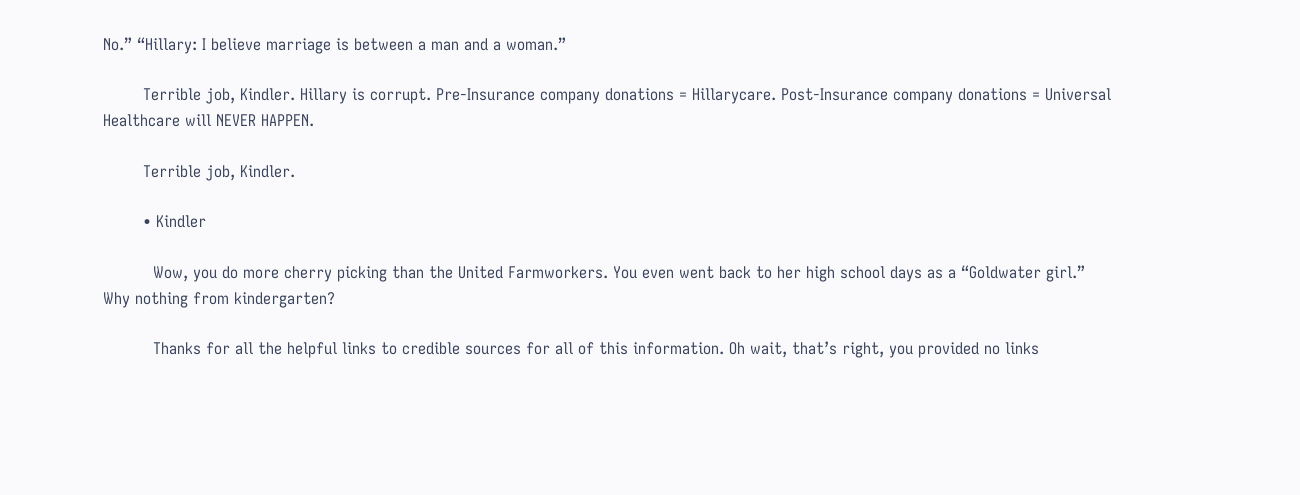No.” “Hillary: I believe marriage is between a man and a woman.”

        Terrible job, Kindler. Hillary is corrupt. Pre-Insurance company donations = Hillarycare. Post-Insurance company donations = Universal Healthcare will NEVER HAPPEN.

        Terrible job, Kindler.

        • Kindler

          Wow, you do more cherry picking than the United Farmworkers. You even went back to her high school days as a “Goldwater girl.” Why nothing from kindergarten?

          Thanks for all the helpful links to credible sources for all of this information. Oh wait, that’s right, you provided no links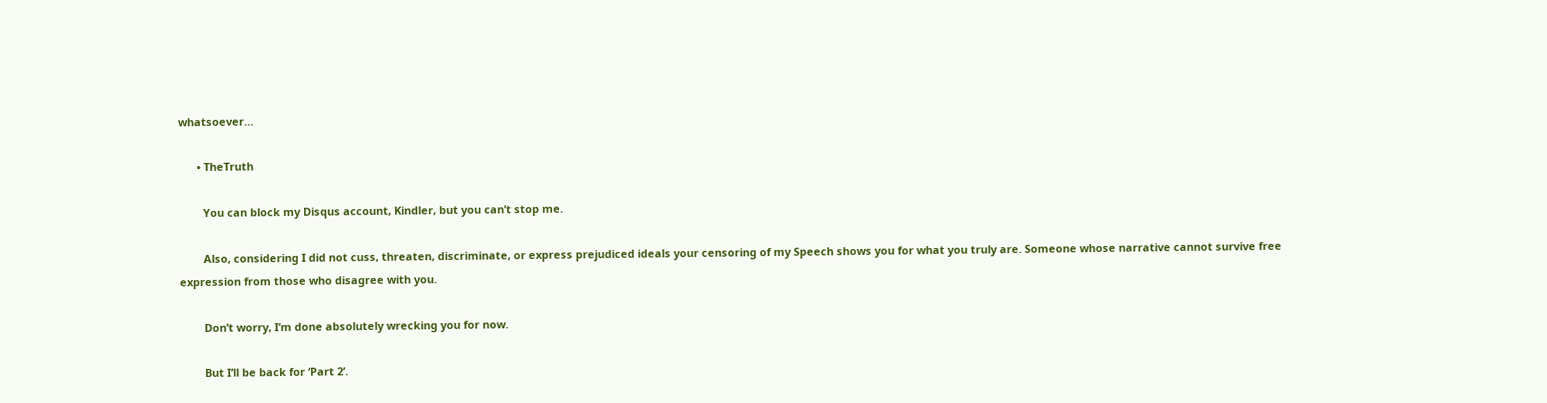whatsoever…

      • TheTruth

        You can block my Disqus account, Kindler, but you can’t stop me.

        Also, considering I did not cuss, threaten, discriminate, or express prejudiced ideals your censoring of my Speech shows you for what you truly are. Someone whose narrative cannot survive free expression from those who disagree with you.

        Don’t worry, I’m done absolutely wrecking you for now.

        But I’ll be back for ‘Part 2’.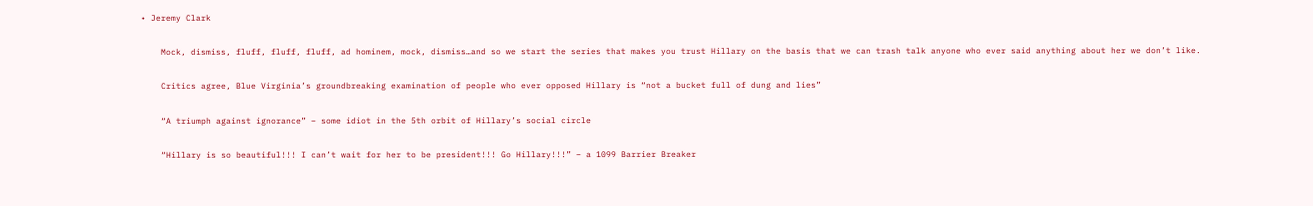• Jeremy Clark

    Mock, dismiss, fluff, fluff, fluff, ad hominem, mock, dismiss…and so we start the series that makes you trust Hillary on the basis that we can trash talk anyone who ever said anything about her we don’t like.

    Critics agree, Blue Virginia’s groundbreaking examination of people who ever opposed Hillary is “not a bucket full of dung and lies”

    “A triumph against ignorance” – some idiot in the 5th orbit of Hillary’s social circle

    “Hillary is so beautiful!!! I can’t wait for her to be president!!! Go Hillary!!!” – a 1099 Barrier Breaker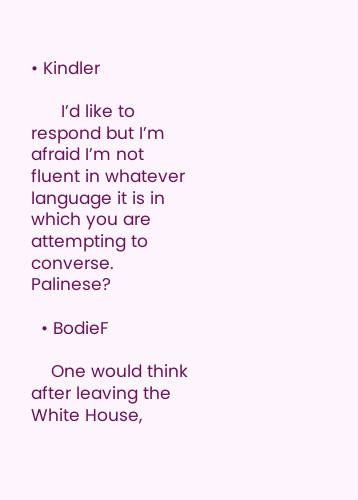• Kindler

      I’d like to respond but I’m afraid I’m not fluent in whatever language it is in which you are attempting to converse. Palinese?

  • BodieF

    One would think after leaving the White House,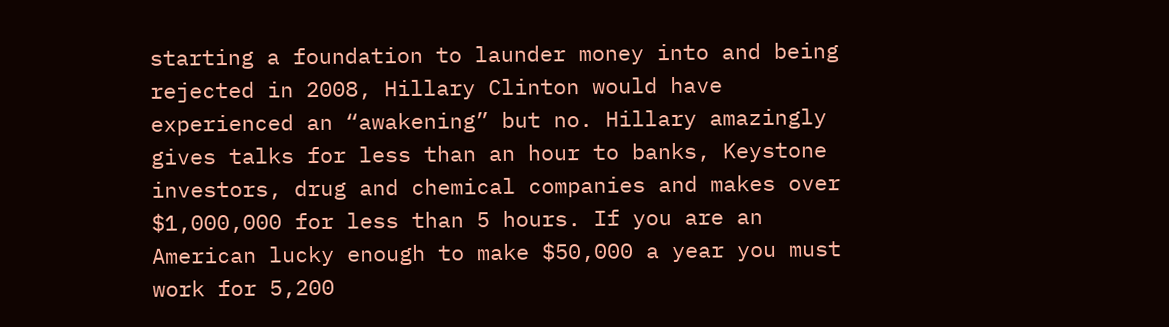starting a foundation to launder money into and being rejected in 2008, Hillary Clinton would have experienced an “awakening” but no. Hillary amazingly gives talks for less than an hour to banks, Keystone investors, drug and chemical companies and makes over $1,000,000 for less than 5 hours. If you are an American lucky enough to make $50,000 a year you must work for 5,200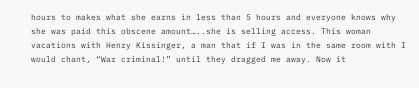hours to makes what she earns in less than 5 hours and everyone knows why she was paid this obscene amount…..she is selling access. This woman vacations with Henry Kissinger, a man that if I was in the same room with I would chant, “War criminal!” until they dragged me away. Now it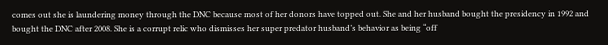comes out she is laundering money through the DNC because most of her donors have topped out. She and her husband bought the presidency in 1992 and bought the DNC after 2008. She is a corrupt relic who dismisses her super predator husband’s behavior as being “off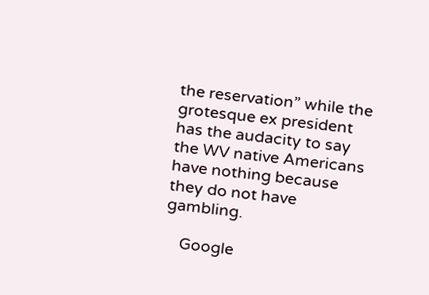the reservation” while the grotesque ex president has the audacity to say the WV native Americans have nothing because they do not have gambling.

    Google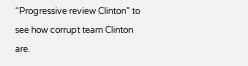“Progressive review Clinton” to see how corrupt team Clinton are.